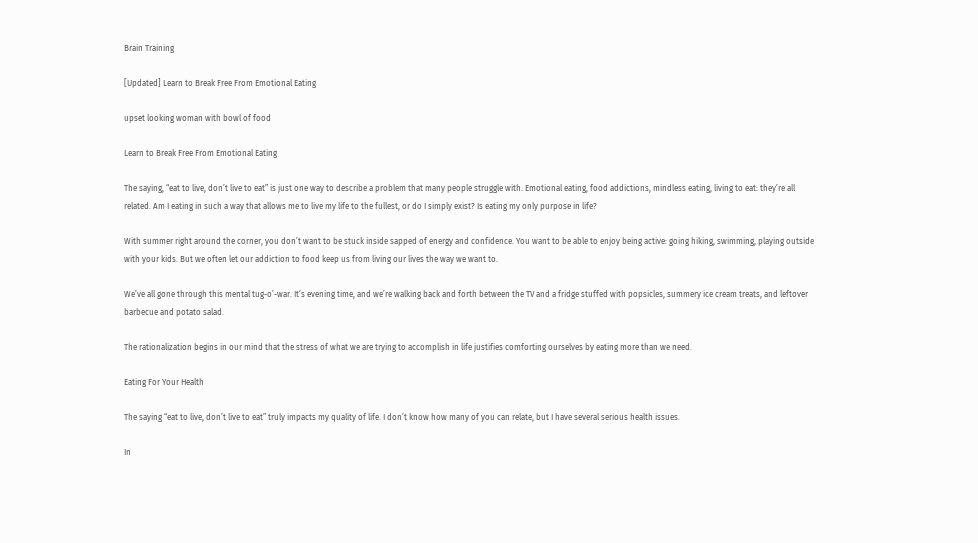Brain Training

[Updated] Learn to Break Free From Emotional Eating

upset looking woman with bowl of food

Learn to Break Free From Emotional Eating

The saying, “eat to live, don’t live to eat” is just one way to describe a problem that many people struggle with. Emotional eating, food addictions, mindless eating, living to eat: they’re all related. Am I eating in such a way that allows me to live my life to the fullest, or do I simply exist? Is eating my only purpose in life?

With summer right around the corner, you don’t want to be stuck inside sapped of energy and confidence. You want to be able to enjoy being active: going hiking, swimming, playing outside with your kids. But we often let our addiction to food keep us from living our lives the way we want to.

We’ve all gone through this mental tug-o’-war. It’s evening time, and we’re walking back and forth between the TV and a fridge stuffed with popsicles, summery ice cream treats, and leftover barbecue and potato salad.

The rationalization begins in our mind that the stress of what we are trying to accomplish in life justifies comforting ourselves by eating more than we need.

Eating For Your Health

The saying “eat to live, don’t live to eat” truly impacts my quality of life. I don’t know how many of you can relate, but I have several serious health issues.

In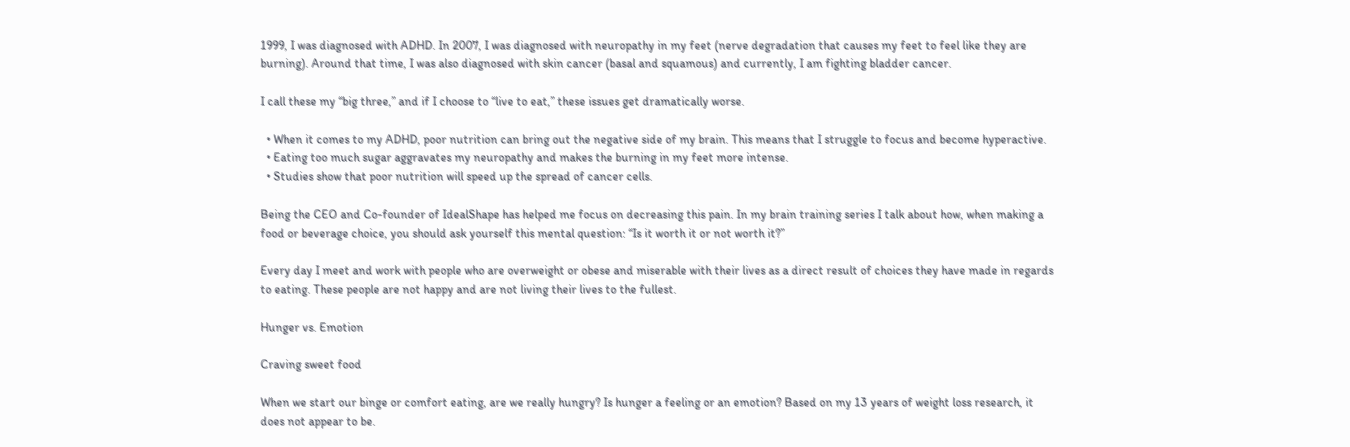1999, I was diagnosed with ADHD. In 2007, I was diagnosed with neuropathy in my feet (nerve degradation that causes my feet to feel like they are burning). Around that time, I was also diagnosed with skin cancer (basal and squamous) and currently, I am fighting bladder cancer.

I call these my “big three,” and if I choose to “live to eat,” these issues get dramatically worse.

  • When it comes to my ADHD, poor nutrition can bring out the negative side of my brain. This means that I struggle to focus and become hyperactive.
  • Eating too much sugar aggravates my neuropathy and makes the burning in my feet more intense.
  • Studies show that poor nutrition will speed up the spread of cancer cells.

Being the CEO and Co-founder of IdealShape has helped me focus on decreasing this pain. In my brain training series I talk about how, when making a food or beverage choice, you should ask yourself this mental question: “Is it worth it or not worth it?”

Every day I meet and work with people who are overweight or obese and miserable with their lives as a direct result of choices they have made in regards to eating. These people are not happy and are not living their lives to the fullest.

Hunger vs. Emotion

Craving sweet food

When we start our binge or comfort eating, are we really hungry? Is hunger a feeling or an emotion? Based on my 13 years of weight loss research, it does not appear to be.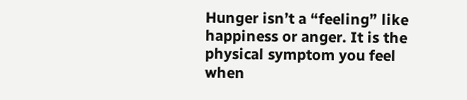Hunger isn’t a “feeling” like happiness or anger. It is the physical symptom you feel when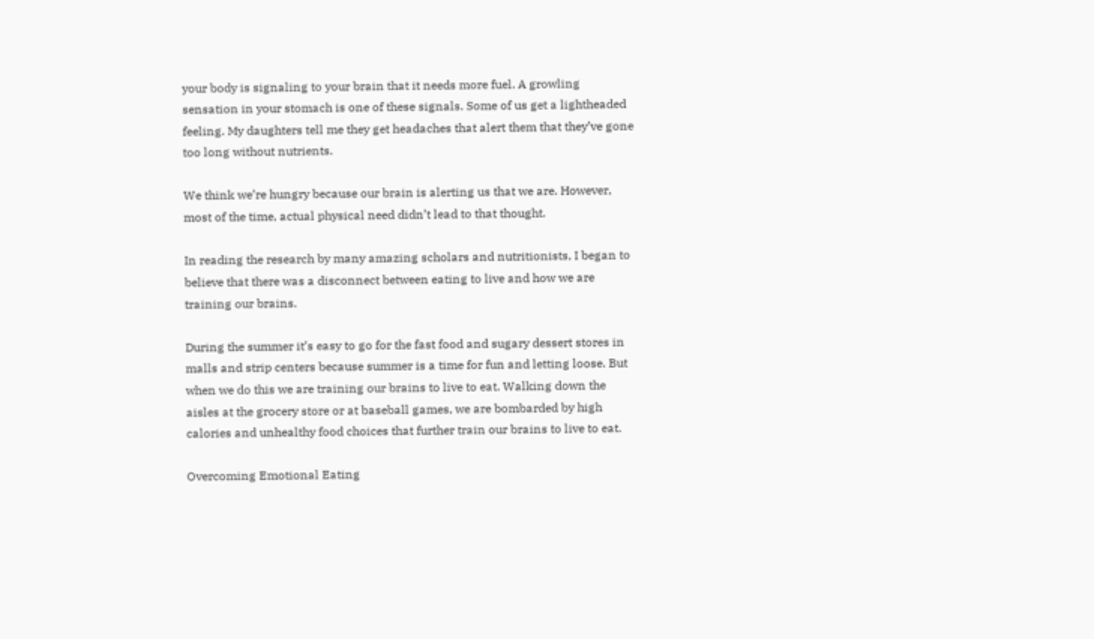your body is signaling to your brain that it needs more fuel. A growling sensation in your stomach is one of these signals. Some of us get a lightheaded feeling. My daughters tell me they get headaches that alert them that they’ve gone too long without nutrients.

We think we’re hungry because our brain is alerting us that we are. However, most of the time, actual physical need didn’t lead to that thought.

In reading the research by many amazing scholars and nutritionists, I began to believe that there was a disconnect between eating to live and how we are training our brains.

During the summer it’s easy to go for the fast food and sugary dessert stores in malls and strip centers because summer is a time for fun and letting loose. But when we do this we are training our brains to live to eat. Walking down the aisles at the grocery store or at baseball games, we are bombarded by high calories and unhealthy food choices that further train our brains to live to eat.

Overcoming Emotional Eating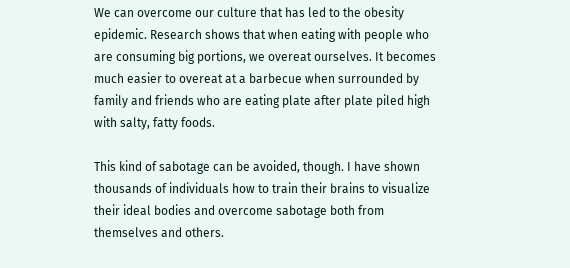We can overcome our culture that has led to the obesity epidemic. Research shows that when eating with people who are consuming big portions, we overeat ourselves. It becomes much easier to overeat at a barbecue when surrounded by family and friends who are eating plate after plate piled high with salty, fatty foods.

This kind of sabotage can be avoided, though. I have shown thousands of individuals how to train their brains to visualize their ideal bodies and overcome sabotage both from themselves and others.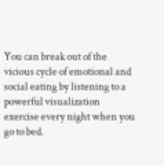You can break out of the vicious cycle of emotional and social eating by listening to a powerful visualization exercise every night when you go to bed.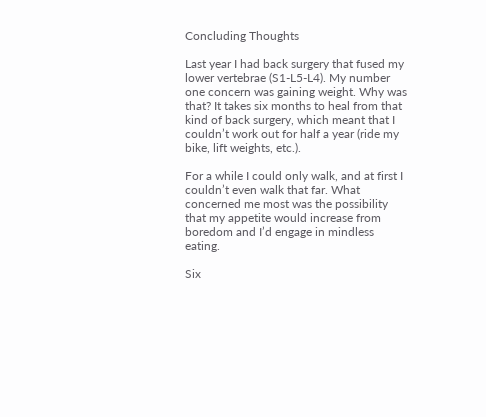Concluding Thoughts

Last year I had back surgery that fused my lower vertebrae (S1-L5-L4). My number one concern was gaining weight. Why was that? It takes six months to heal from that kind of back surgery, which meant that I couldn’t work out for half a year (ride my bike, lift weights, etc.).

For a while I could only walk, and at first I couldn’t even walk that far. What concerned me most was the possibility that my appetite would increase from boredom and I’d engage in mindless eating.

Six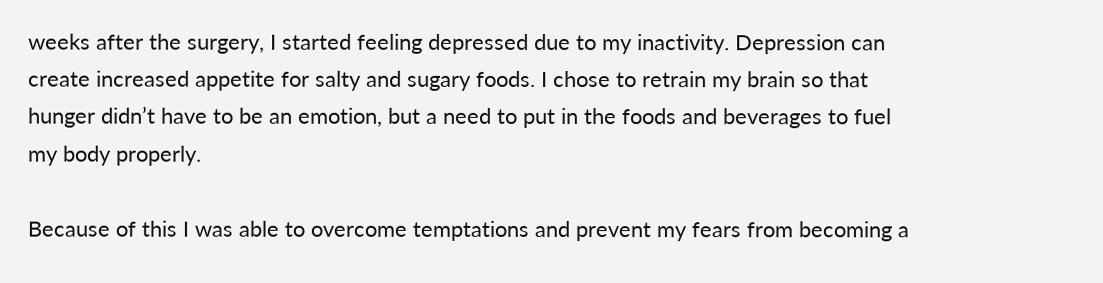weeks after the surgery, I started feeling depressed due to my inactivity. Depression can create increased appetite for salty and sugary foods. I chose to retrain my brain so that hunger didn’t have to be an emotion, but a need to put in the foods and beverages to fuel my body properly.

Because of this I was able to overcome temptations and prevent my fears from becoming a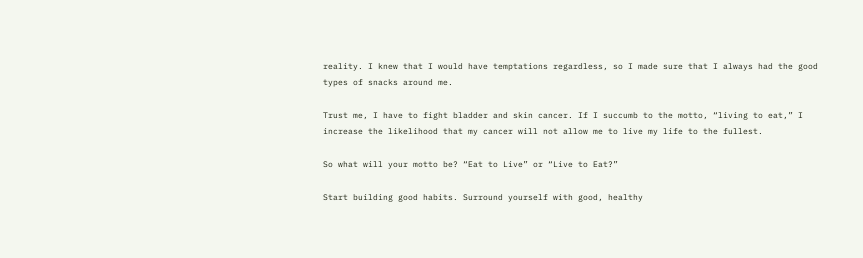reality. I knew that I would have temptations regardless, so I made sure that I always had the good types of snacks around me.

Trust me, I have to fight bladder and skin cancer. If I succumb to the motto, “living to eat,” I increase the likelihood that my cancer will not allow me to live my life to the fullest.

So what will your motto be? “Eat to Live” or “Live to Eat?”

Start building good habits. Surround yourself with good, healthy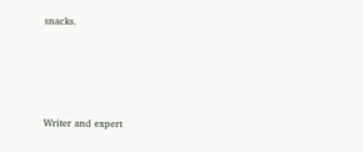snacks.





Writer and expert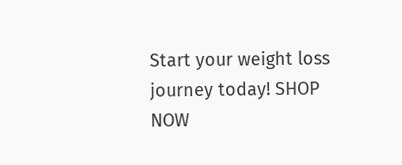Start your weight loss journey today! SHOP NOW